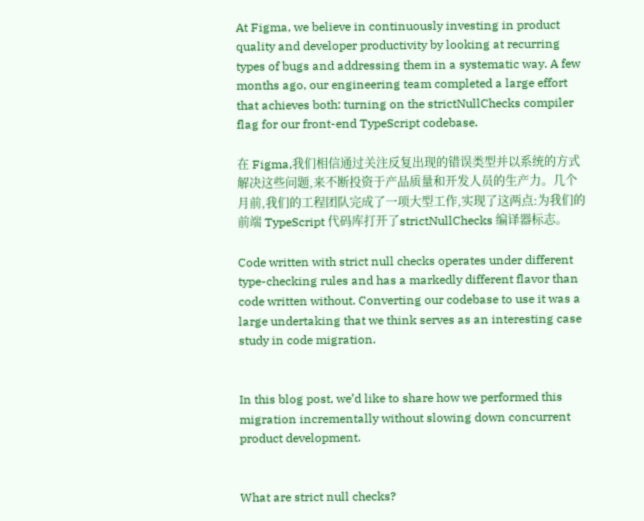At Figma, we believe in continuously investing in product quality and developer productivity by looking at recurring types of bugs and addressing them in a systematic way. A few months ago, our engineering team completed a large effort that achieves both: turning on the strictNullChecks compiler flag for our front-end TypeScript codebase.

在 Figma,我们相信通过关注反复出现的错误类型并以系统的方式解决这些问题,来不断投资于产品质量和开发人员的生产力。几个月前,我们的工程团队完成了一项大型工作,实现了这两点:为我们的前端 TypeScript 代码库打开了strictNullChecks 编译器标志。

Code written with strict null checks operates under different type-checking rules and has a markedly different flavor than code written without. Converting our codebase to use it was a large undertaking that we think serves as an interesting case study in code migration.


In this blog post, we’d like to share how we performed this migration incrementally without slowing down concurrent product development.


What are strict null checks?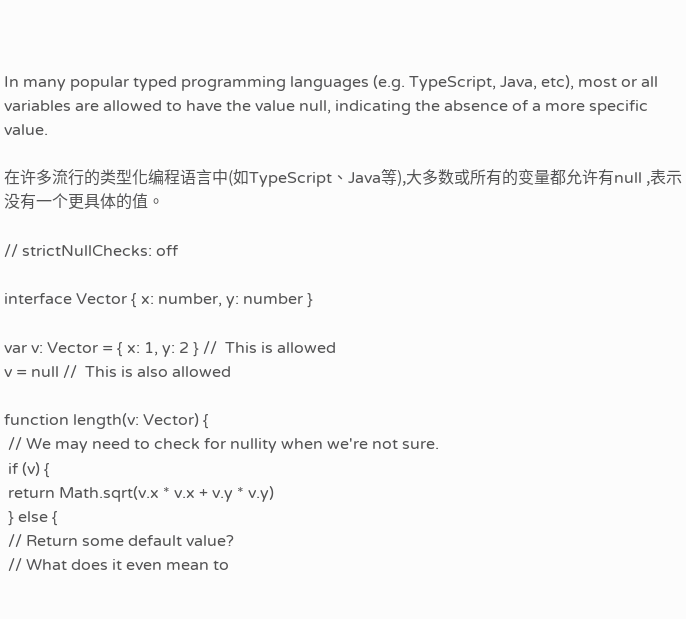In many popular typed programming languages (e.g. TypeScript, Java, etc), most or all variables are allowed to have the value null, indicating the absence of a more specific value.

在许多流行的类型化编程语言中(如TypeScript、Java等),大多数或所有的变量都允许有null ,表示没有一个更具体的值。

// strictNullChecks: off

interface Vector { x: number, y: number }

var v: Vector = { x: 1, y: 2 } //  This is allowed
v = null //  This is also allowed

function length(v: Vector) {
 // We may need to check for nullity when we're not sure.
 if (v) {
 return Math.sqrt(v.x * v.x + v.y * v.y)
 } else {
 // Return some default value?
 // What does it even mean to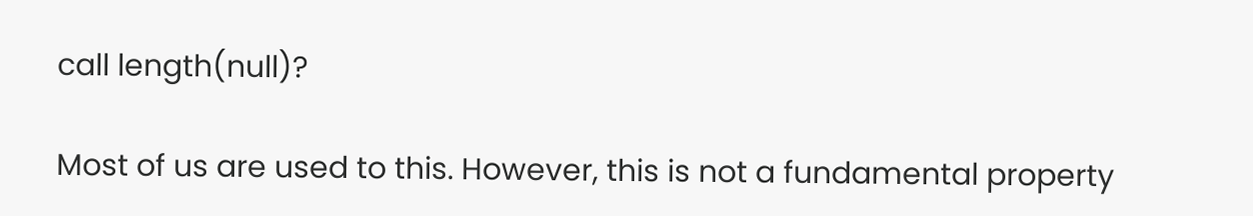call length(null)?

Most of us are used to this. However, this is not a fundamental property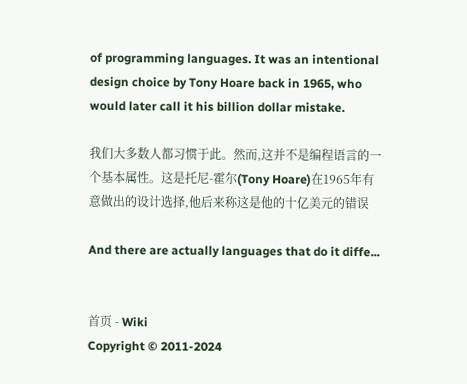of programming languages. It was an intentional design choice by Tony Hoare back in 1965, who would later call it his billion dollar mistake.

我们大多数人都习惯于此。然而,这并不是编程语言的一个基本属性。这是托尼-霍尔(Tony Hoare)在1965年有意做出的设计选择,他后来称这是他的十亿美元的错误

And there are actually languages that do it diffe...


首页 - Wiki
Copyright © 2011-2024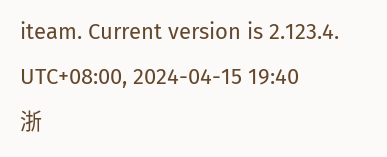iteam. Current version is 2.123.4. UTC+08:00, 2024-04-15 19:40
浙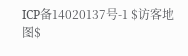ICP备14020137号-1 $访客地图$